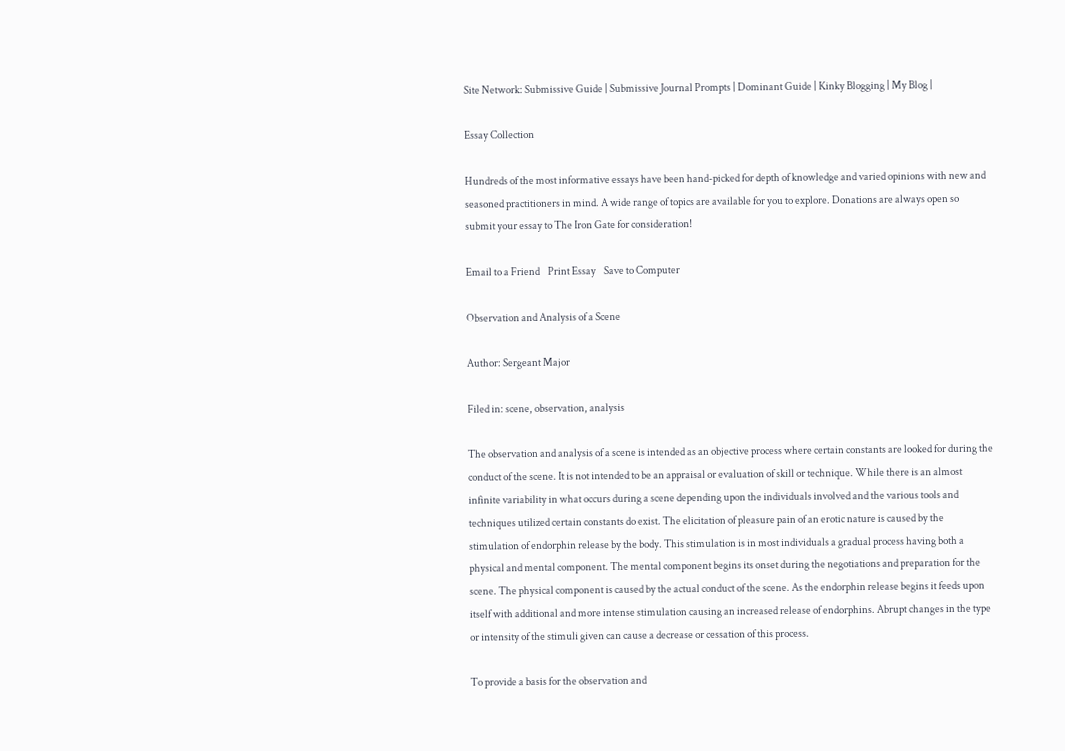Site Network: Submissive Guide | Submissive Journal Prompts | Dominant Guide | Kinky Blogging | My Blog |

Essay Collection

Hundreds of the most informative essays have been hand-picked for depth of knowledge and varied opinions with new and seasoned practitioners in mind. A wide range of topics are available for you to explore. Donations are always open so submit your essay to The Iron Gate for consideration!

Email to a Friend    Print Essay    Save to Computer

Observation and Analysis of a Scene

Author: Sergeant Major

Filed in: scene, observation, analysis

The observation and analysis of a scene is intended as an objective process where certain constants are looked for during the conduct of the scene. It is not intended to be an appraisal or evaluation of skill or technique. While there is an almost infinite variability in what occurs during a scene depending upon the individuals involved and the various tools and techniques utilized certain constants do exist. The elicitation of pleasure pain of an erotic nature is caused by the stimulation of endorphin release by the body. This stimulation is in most individuals a gradual process having both a physical and mental component. The mental component begins its onset during the negotiations and preparation for the scene. The physical component is caused by the actual conduct of the scene. As the endorphin release begins it feeds upon itself with additional and more intense stimulation causing an increased release of endorphins. Abrupt changes in the type or intensity of the stimuli given can cause a decrease or cessation of this process.

To provide a basis for the observation and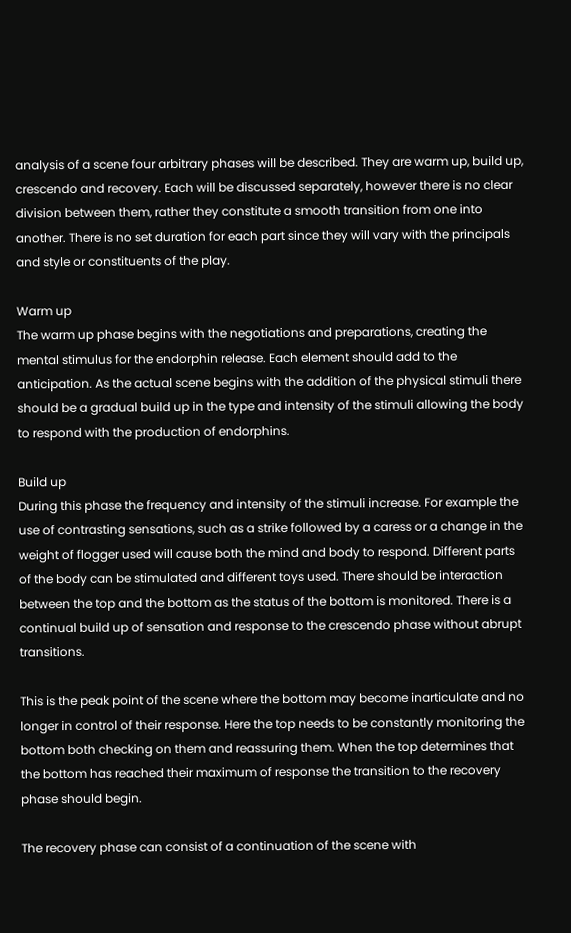analysis of a scene four arbitrary phases will be described. They are warm up, build up, crescendo and recovery. Each will be discussed separately, however there is no clear division between them, rather they constitute a smooth transition from one into another. There is no set duration for each part since they will vary with the principals and style or constituents of the play.

Warm up
The warm up phase begins with the negotiations and preparations, creating the mental stimulus for the endorphin release. Each element should add to the anticipation. As the actual scene begins with the addition of the physical stimuli there should be a gradual build up in the type and intensity of the stimuli allowing the body to respond with the production of endorphins.

Build up
During this phase the frequency and intensity of the stimuli increase. For example the use of contrasting sensations, such as a strike followed by a caress or a change in the weight of flogger used will cause both the mind and body to respond. Different parts of the body can be stimulated and different toys used. There should be interaction between the top and the bottom as the status of the bottom is monitored. There is a continual build up of sensation and response to the crescendo phase without abrupt transitions.

This is the peak point of the scene where the bottom may become inarticulate and no longer in control of their response. Here the top needs to be constantly monitoring the bottom both checking on them and reassuring them. When the top determines that the bottom has reached their maximum of response the transition to the recovery phase should begin.

The recovery phase can consist of a continuation of the scene with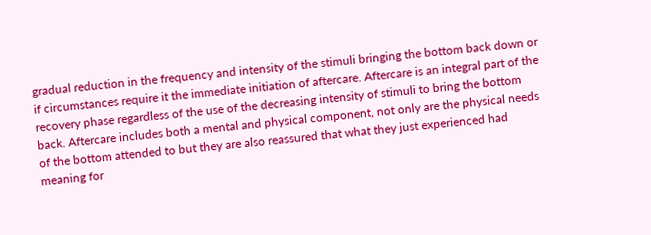gradual reduction in the frequency and intensity of the stimuli bringing the bottom back down or if circumstances require it the immediate initiation of aftercare. Aftercare is an integral part of the recovery phase regardless of the use of the decreasing intensity of stimuli to bring the bottom back. Aftercare includes both a mental and physical component, not only are the physical needs of the bottom attended to but they are also reassured that what they just experienced had meaning for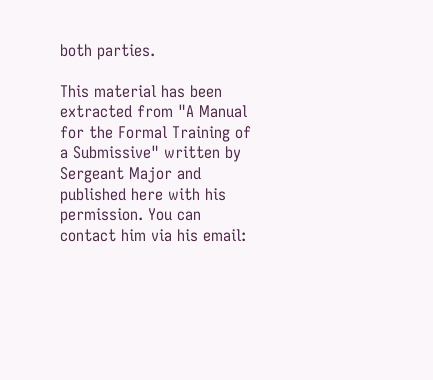both parties.

This material has been extracted from "A Manual for the Formal Training of a Submissive" written by Sergeant Major and published here with his permission. You can contact him via his email: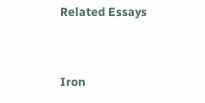Related Essays


Iron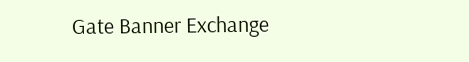Gate Banner Exchange